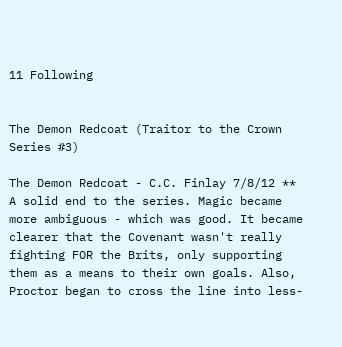11 Following


The Demon Redcoat (Traitor to the Crown Series #3)

The Demon Redcoat - C.C. Finlay 7/8/12 ** A solid end to the series. Magic became more ambiguous - which was good. It became clearer that the Covenant wasn't really fighting FOR the Brits, only supporting them as a means to their own goals. Also, Proctor began to cross the line into less-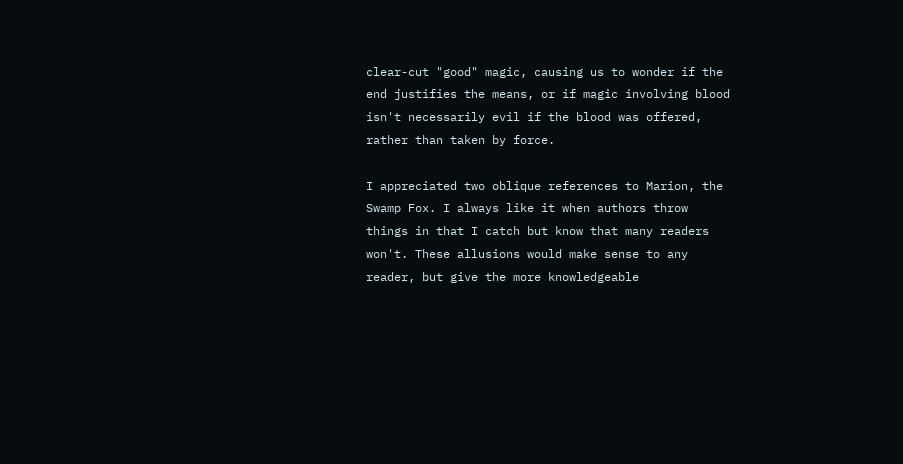clear-cut "good" magic, causing us to wonder if the end justifies the means, or if magic involving blood isn't necessarily evil if the blood was offered, rather than taken by force.

I appreciated two oblique references to Marion, the Swamp Fox. I always like it when authors throw things in that I catch but know that many readers won't. These allusions would make sense to any reader, but give the more knowledgeable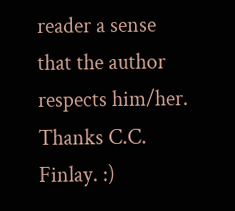reader a sense that the author respects him/her. Thanks C.C. Finlay. :)